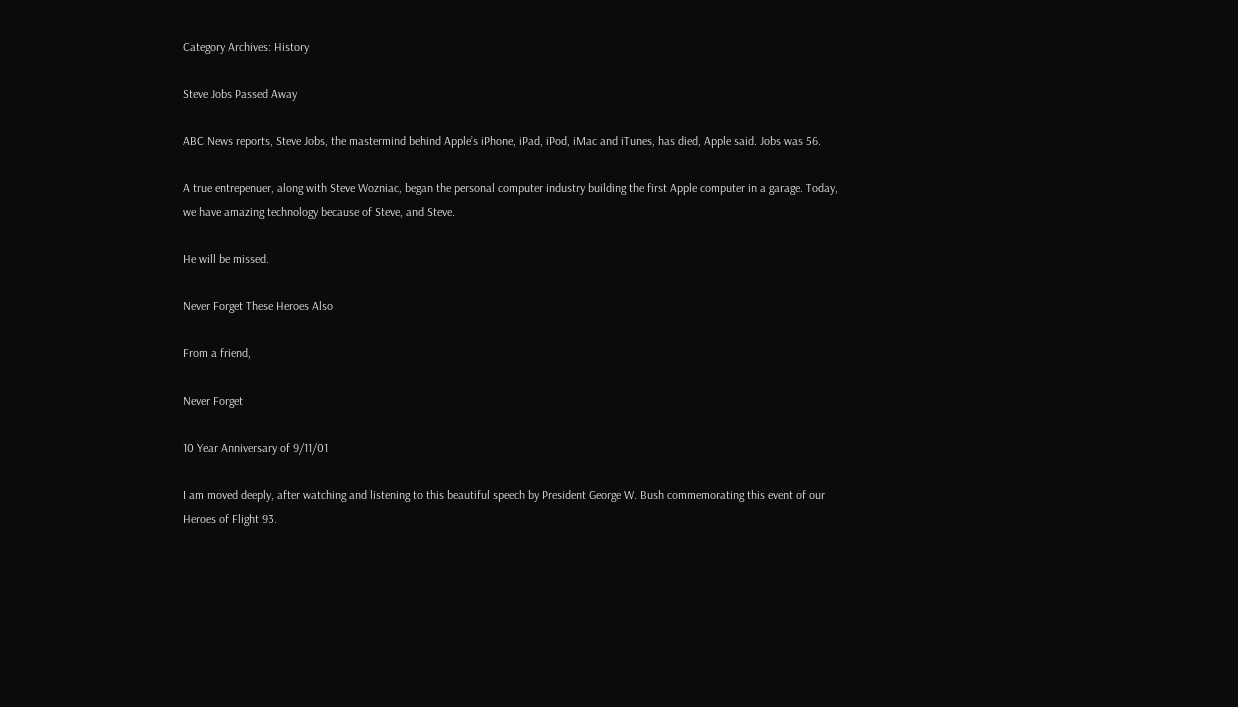Category Archives: History

Steve Jobs Passed Away

ABC News reports, Steve Jobs, the mastermind behind Apple’s iPhone, iPad, iPod, iMac and iTunes, has died, Apple said. Jobs was 56.

A true entrepenuer, along with Steve Wozniac, began the personal computer industry building the first Apple computer in a garage. Today, we have amazing technology because of Steve, and Steve.

He will be missed.

Never Forget These Heroes Also

From a friend,

Never Forget

10 Year Anniversary of 9/11/01

I am moved deeply, after watching and listening to this beautiful speech by President George W. Bush commemorating this event of our Heroes of Flight 93.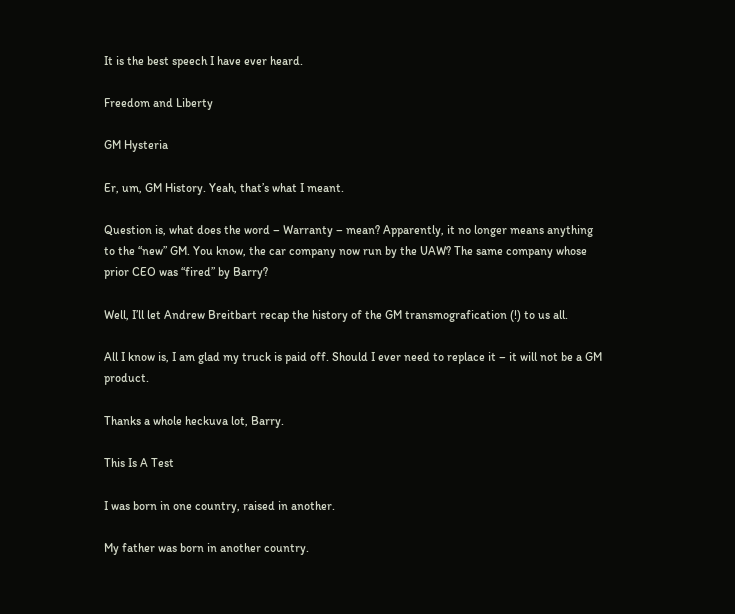It is the best speech I have ever heard.

Freedom and Liberty

GM Hysteria

Er, um, GM History. Yeah, that’s what I meant.

Question is, what does the word – Warranty – mean? Apparently, it no longer means anything to the “new” GM. You know, the car company now run by the UAW? The same company whose prior CEO was “fired” by Barry?

Well, I’ll let Andrew Breitbart recap the history of the GM transmografication (!) to us all.

All I know is, I am glad my truck is paid off. Should I ever need to replace it – it will not be a GM product.

Thanks a whole heckuva lot, Barry.

This Is A Test

I was born in one country, raised in another.

My father was born in another country.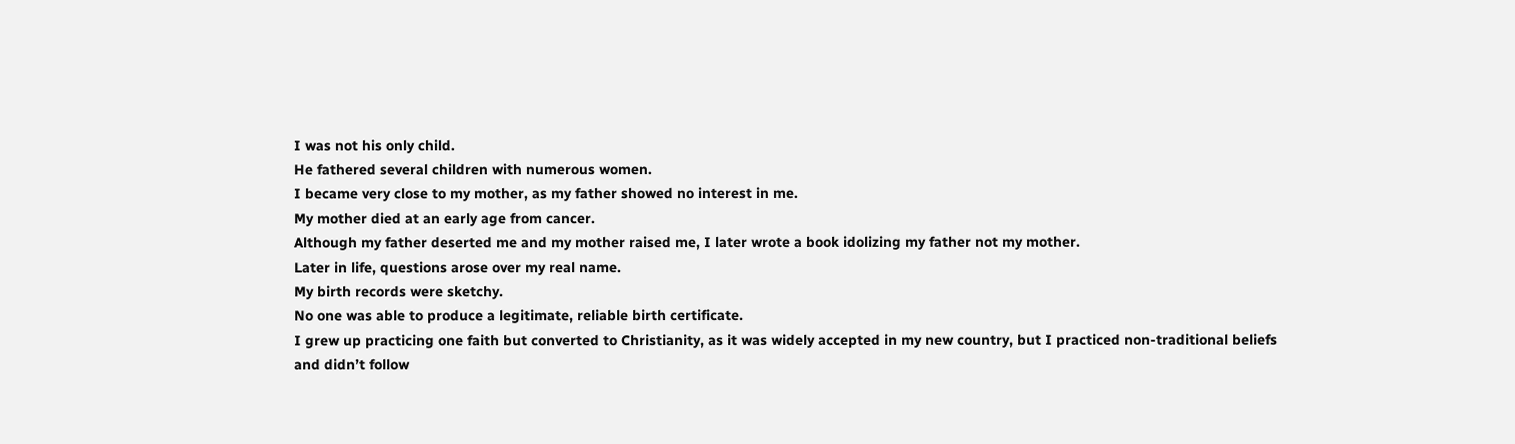I was not his only child.
He fathered several children with numerous women.
I became very close to my mother, as my father showed no interest in me.
My mother died at an early age from cancer.
Although my father deserted me and my mother raised me, I later wrote a book idolizing my father not my mother.
Later in life, questions arose over my real name.
My birth records were sketchy.
No one was able to produce a legitimate, reliable birth certificate.
I grew up practicing one faith but converted to Christianity, as it was widely accepted in my new country, but I practiced non-traditional beliefs and didn’t follow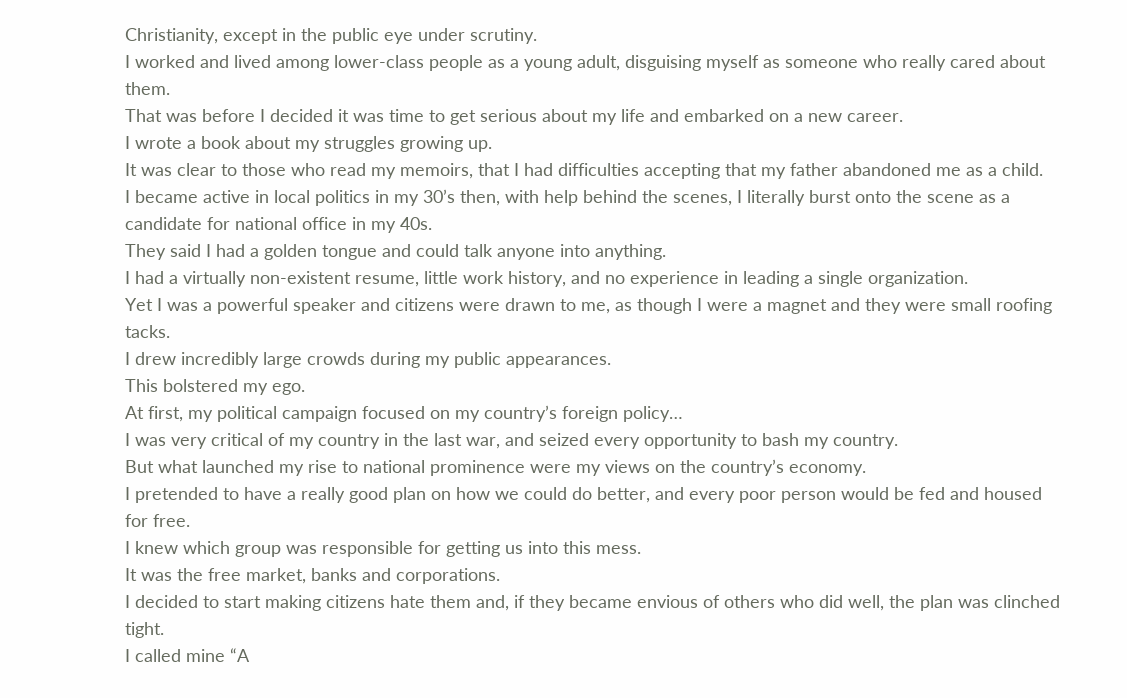Christianity, except in the public eye under scrutiny.
I worked and lived among lower-class people as a young adult, disguising myself as someone who really cared about them.
That was before I decided it was time to get serious about my life and embarked on a new career.
I wrote a book about my struggles growing up.
It was clear to those who read my memoirs, that I had difficulties accepting that my father abandoned me as a child.
I became active in local politics in my 30’s then, with help behind the scenes, I literally burst onto the scene as a candidate for national office in my 40s.
They said I had a golden tongue and could talk anyone into anything.
I had a virtually non-existent resume, little work history, and no experience in leading a single organization.
Yet I was a powerful speaker and citizens were drawn to me, as though I were a magnet and they were small roofing tacks.
I drew incredibly large crowds during my public appearances.
This bolstered my ego.
At first, my political campaign focused on my country’s foreign policy…
I was very critical of my country in the last war, and seized every opportunity to bash my country.
But what launched my rise to national prominence were my views on the country’s economy.
I pretended to have a really good plan on how we could do better, and every poor person would be fed and housed for free.
I knew which group was responsible for getting us into this mess.
It was the free market, banks and corporations.
I decided to start making citizens hate them and, if they became envious of others who did well, the plan was clinched tight.
I called mine “A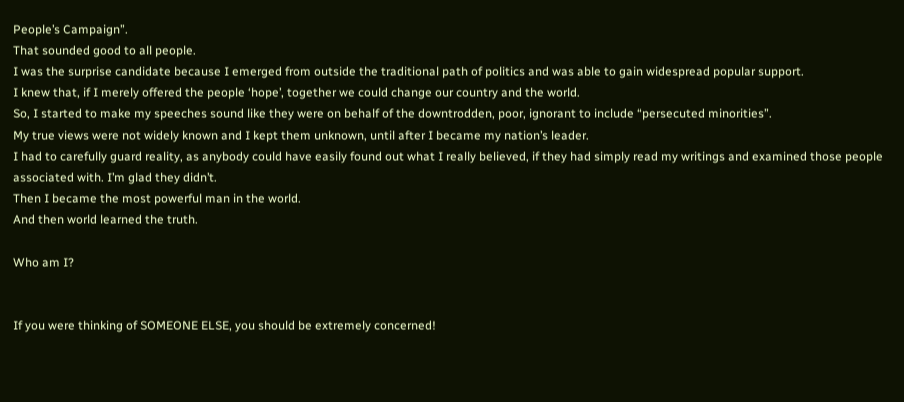People’s Campaign”.
That sounded good to all people.
I was the surprise candidate because I emerged from outside the traditional path of politics and was able to gain widespread popular support.
I knew that, if I merely offered the people ‘hope’, together we could change our country and the world.
So, I started to make my speeches sound like they were on behalf of the downtrodden, poor, ignorant to include “persecuted minorities”.
My true views were not widely known and I kept them unknown, until after I became my nation’s leader.
I had to carefully guard reality, as anybody could have easily found out what I really believed, if they had simply read my writings and examined those people associated with. I’m glad they didn’t.
Then I became the most powerful man in the world.
And then world learned the truth.

Who am I?


If you were thinking of SOMEONE ELSE, you should be extremely concerned!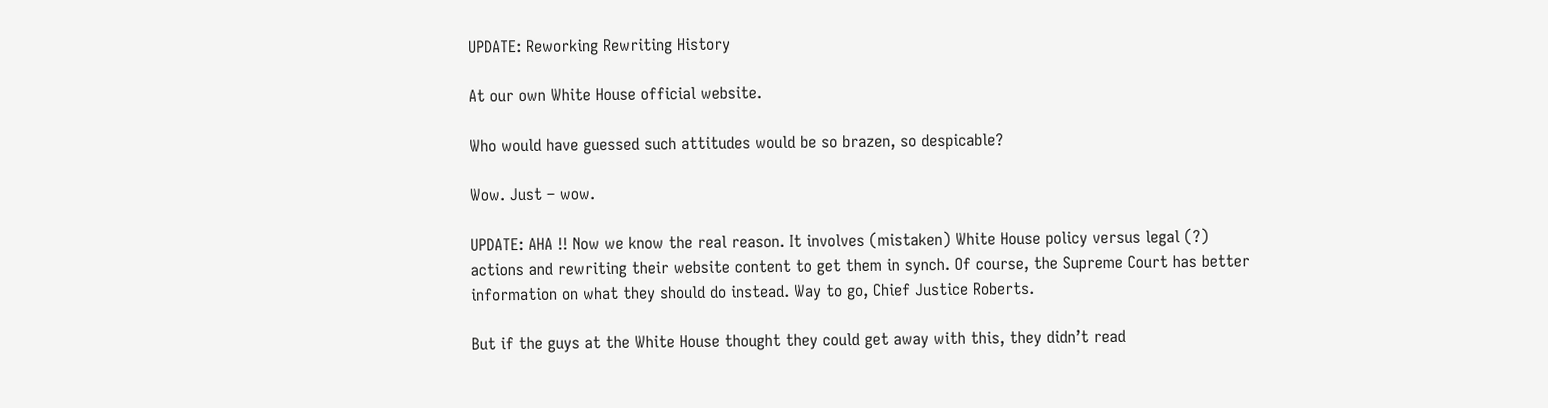UPDATE: Reworking Rewriting History

At our own White House official website.

Who would have guessed such attitudes would be so brazen, so despicable?

Wow. Just – wow.

UPDATE: AHA !! Now we know the real reason. It involves (mistaken) White House policy versus legal (?) actions and rewriting their website content to get them in synch. Of course, the Supreme Court has better information on what they should do instead. Way to go, Chief Justice Roberts.

But if the guys at the White House thought they could get away with this, they didn’t read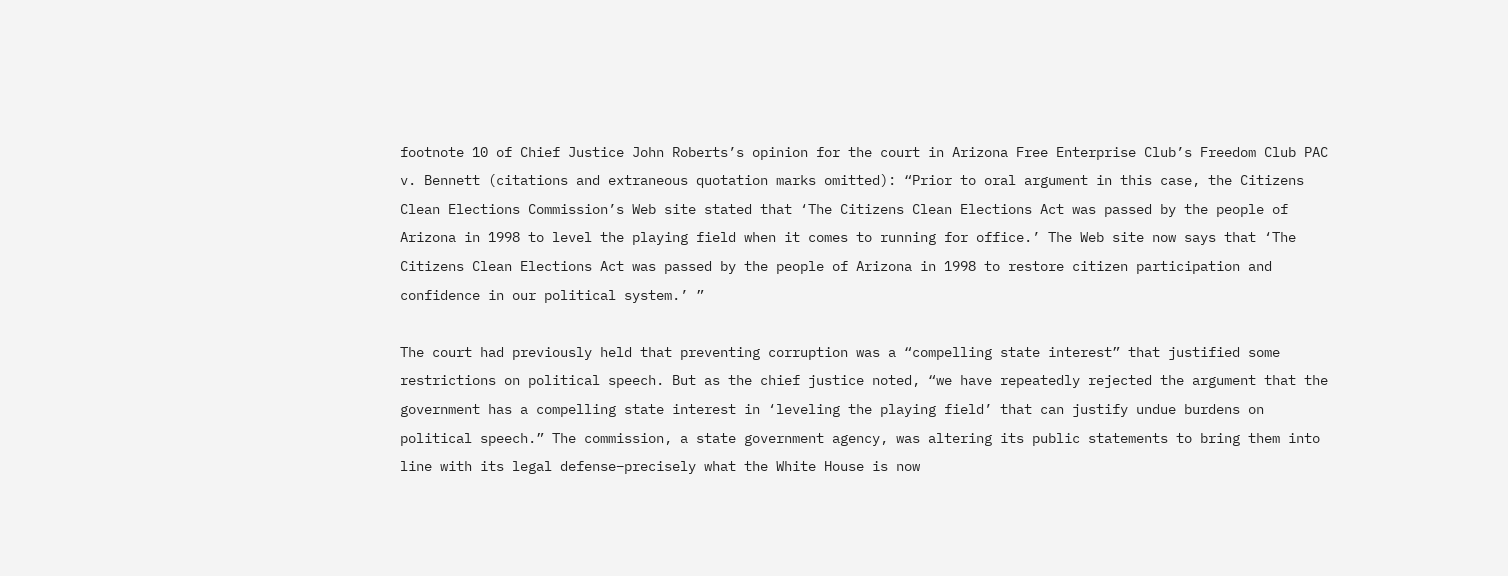footnote 10 of Chief Justice John Roberts’s opinion for the court in Arizona Free Enterprise Club’s Freedom Club PAC v. Bennett (citations and extraneous quotation marks omitted): “Prior to oral argument in this case, the Citizens Clean Elections Commission’s Web site stated that ‘The Citizens Clean Elections Act was passed by the people of Arizona in 1998 to level the playing field when it comes to running for office.’ The Web site now says that ‘The Citizens Clean Elections Act was passed by the people of Arizona in 1998 to restore citizen participation and confidence in our political system.’ ”

The court had previously held that preventing corruption was a “compelling state interest” that justified some restrictions on political speech. But as the chief justice noted, “we have repeatedly rejected the argument that the government has a compelling state interest in ‘leveling the playing field’ that can justify undue burdens on political speech.” The commission, a state government agency, was altering its public statements to bring them into line with its legal defense–precisely what the White House is now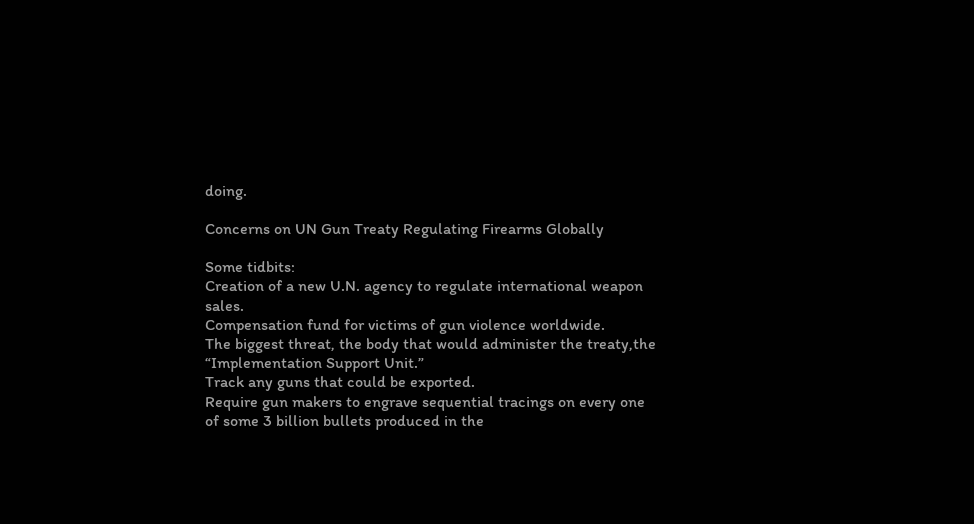doing.

Concerns on UN Gun Treaty Regulating Firearms Globally

Some tidbits:
Creation of a new U.N. agency to regulate international weapon sales.
Compensation fund for victims of gun violence worldwide.
The biggest threat, the body that would administer the treaty,the “Implementation Support Unit.”
Track any guns that could be exported.
Require gun makers to engrave sequential tracings on every one of some 3 billion bullets produced in the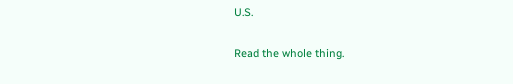U.S.

Read the whole thing.